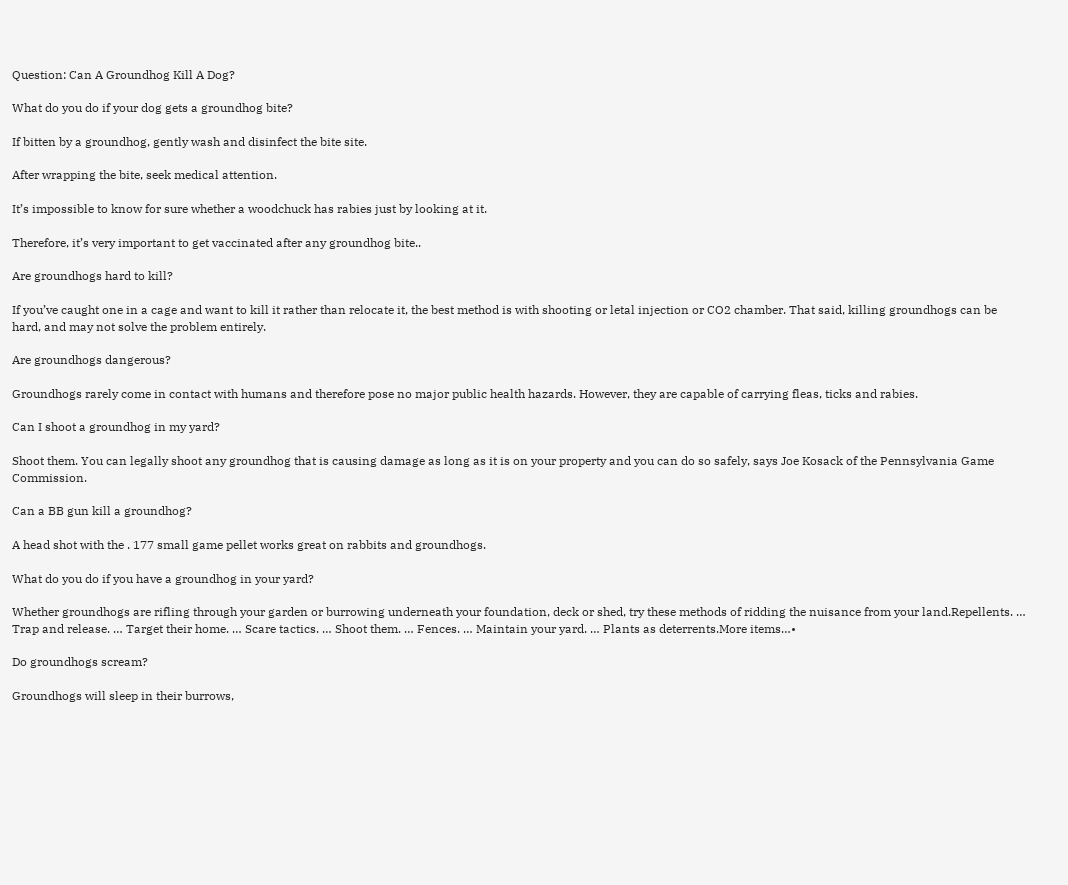Question: Can A Groundhog Kill A Dog?

What do you do if your dog gets a groundhog bite?

If bitten by a groundhog, gently wash and disinfect the bite site.

After wrapping the bite, seek medical attention.

It’s impossible to know for sure whether a woodchuck has rabies just by looking at it.

Therefore, it’s very important to get vaccinated after any groundhog bite..

Are groundhogs hard to kill?

If you’ve caught one in a cage and want to kill it rather than relocate it, the best method is with shooting or letal injection or CO2 chamber. That said, killing groundhogs can be hard, and may not solve the problem entirely.

Are groundhogs dangerous?

Groundhogs rarely come in contact with humans and therefore pose no major public health hazards. However, they are capable of carrying fleas, ticks and rabies.

Can I shoot a groundhog in my yard?

Shoot them. You can legally shoot any groundhog that is causing damage as long as it is on your property and you can do so safely, says Joe Kosack of the Pennsylvania Game Commission.

Can a BB gun kill a groundhog?

A head shot with the . 177 small game pellet works great on rabbits and groundhogs.

What do you do if you have a groundhog in your yard?

Whether groundhogs are rifling through your garden or burrowing underneath your foundation, deck or shed, try these methods of ridding the nuisance from your land.Repellents. … Trap and release. … Target their home. … Scare tactics. … Shoot them. … Fences. … Maintain your yard. … Plants as deterrents.More items…•

Do groundhogs scream?

Groundhogs will sleep in their burrows,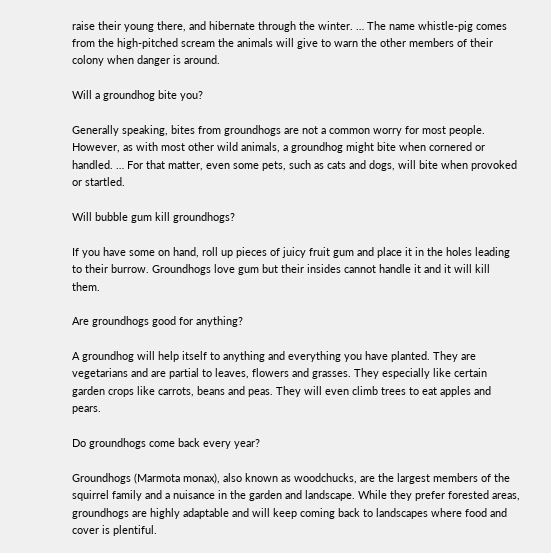raise their young there, and hibernate through the winter. … The name whistle-pig comes from the high-pitched scream the animals will give to warn the other members of their colony when danger is around.

Will a groundhog bite you?

Generally speaking, bites from groundhogs are not a common worry for most people. However, as with most other wild animals, a groundhog might bite when cornered or handled. … For that matter, even some pets, such as cats and dogs, will bite when provoked or startled.

Will bubble gum kill groundhogs?

If you have some on hand, roll up pieces of juicy fruit gum and place it in the holes leading to their burrow. Groundhogs love gum but their insides cannot handle it and it will kill them.

Are groundhogs good for anything?

A groundhog will help itself to anything and everything you have planted. They are vegetarians and are partial to leaves, flowers and grasses. They especially like certain garden crops like carrots, beans and peas. They will even climb trees to eat apples and pears.

Do groundhogs come back every year?

Groundhogs (Marmota monax), also known as woodchucks, are the largest members of the squirrel family and a nuisance in the garden and landscape. While they prefer forested areas, groundhogs are highly adaptable and will keep coming back to landscapes where food and cover is plentiful.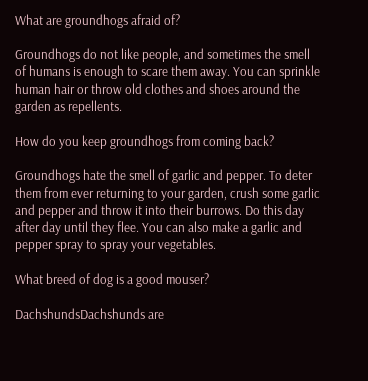What are groundhogs afraid of?

Groundhogs do not like people, and sometimes the smell of humans is enough to scare them away. You can sprinkle human hair or throw old clothes and shoes around the garden as repellents.

How do you keep groundhogs from coming back?

Groundhogs hate the smell of garlic and pepper. To deter them from ever returning to your garden, crush some garlic and pepper and throw it into their burrows. Do this day after day until they flee. You can also make a garlic and pepper spray to spray your vegetables.

What breed of dog is a good mouser?

DachshundsDachshunds are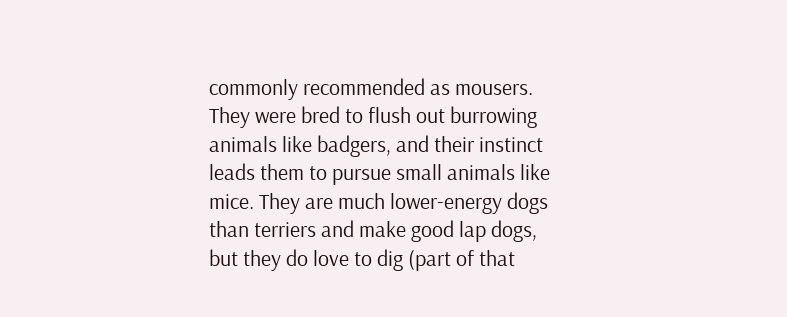commonly recommended as mousers. They were bred to flush out burrowing animals like badgers, and their instinct leads them to pursue small animals like mice. They are much lower-energy dogs than terriers and make good lap dogs, but they do love to dig (part of that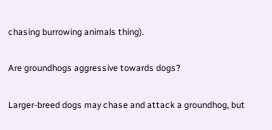chasing burrowing animals thing).

Are groundhogs aggressive towards dogs?

Larger-breed dogs may chase and attack a groundhog, but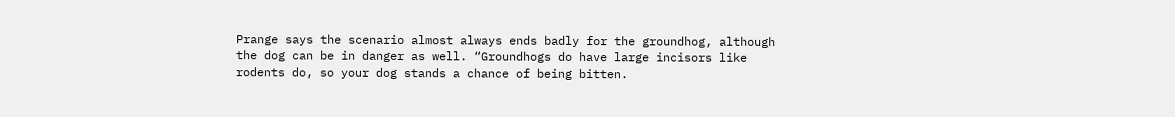Prange says the scenario almost always ends badly for the groundhog, although the dog can be in danger as well. “Groundhogs do have large incisors like rodents do, so your dog stands a chance of being bitten.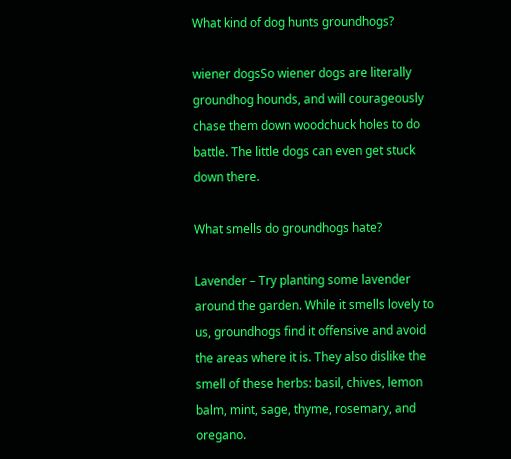What kind of dog hunts groundhogs?

wiener dogsSo wiener dogs are literally groundhog hounds, and will courageously chase them down woodchuck holes to do battle. The little dogs can even get stuck down there.

What smells do groundhogs hate?

Lavender – Try planting some lavender around the garden. While it smells lovely to us, groundhogs find it offensive and avoid the areas where it is. They also dislike the smell of these herbs: basil, chives, lemon balm, mint, sage, thyme, rosemary, and oregano.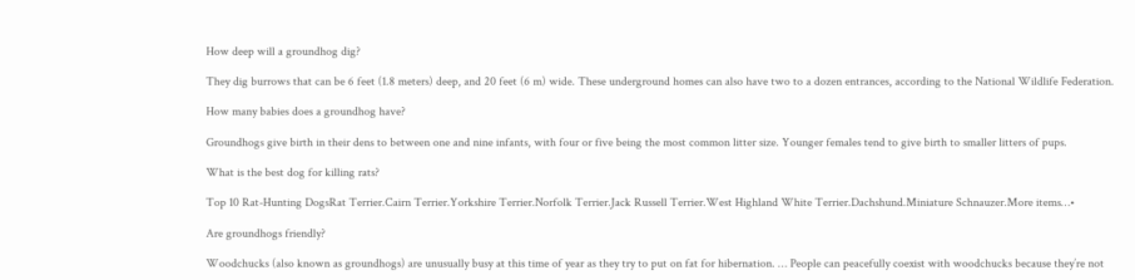How deep will a groundhog dig?

They dig burrows that can be 6 feet (1.8 meters) deep, and 20 feet (6 m) wide. These underground homes can also have two to a dozen entrances, according to the National Wildlife Federation.

How many babies does a groundhog have?

Groundhogs give birth in their dens to between one and nine infants, with four or five being the most common litter size. Younger females tend to give birth to smaller litters of pups.

What is the best dog for killing rats?

Top 10 Rat-Hunting DogsRat Terrier.Cairn Terrier.Yorkshire Terrier.Norfolk Terrier.Jack Russell Terrier.West Highland White Terrier.Dachshund.Miniature Schnauzer.More items…•

Are groundhogs friendly?

Woodchucks (also known as groundhogs) are unusually busy at this time of year as they try to put on fat for hibernation. … People can peacefully coexist with woodchucks because they’re not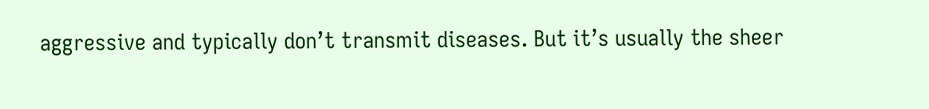aggressive and typically don’t transmit diseases. But it’s usually the sheer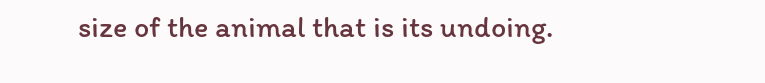size of the animal that is its undoing.